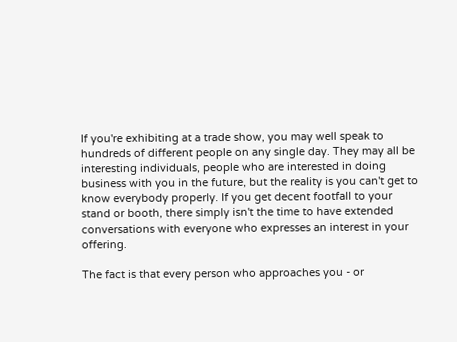If you're exhibiting at a trade show, you may well speak to hundreds of different people on any single day. They may all be interesting individuals, people who are interested in doing business with you in the future, but the reality is you can't get to know everybody properly. If you get decent footfall to your stand or booth, there simply isn't the time to have extended conversations with everyone who expresses an interest in your offering.

The fact is that every person who approaches you - or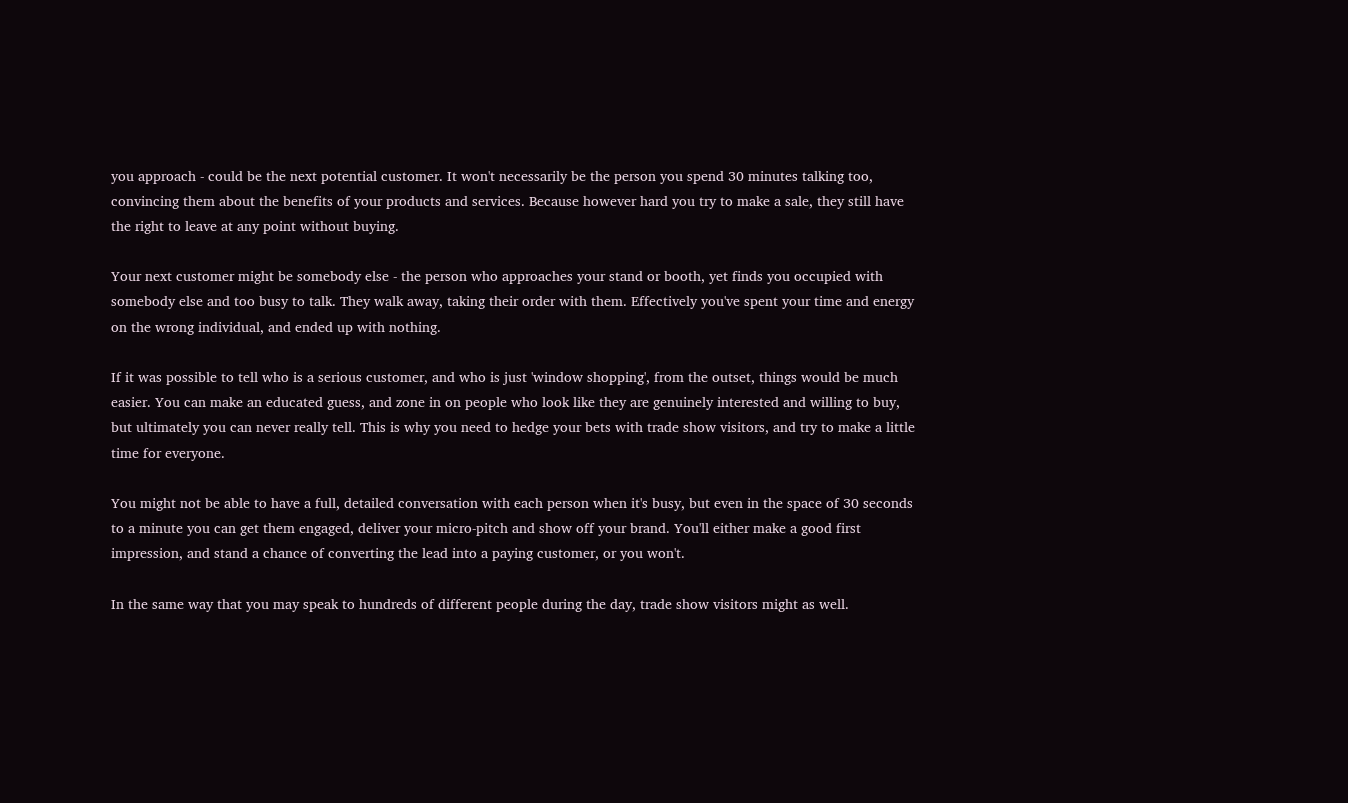you approach - could be the next potential customer. It won't necessarily be the person you spend 30 minutes talking too, convincing them about the benefits of your products and services. Because however hard you try to make a sale, they still have the right to leave at any point without buying.

Your next customer might be somebody else - the person who approaches your stand or booth, yet finds you occupied with somebody else and too busy to talk. They walk away, taking their order with them. Effectively you've spent your time and energy on the wrong individual, and ended up with nothing.

If it was possible to tell who is a serious customer, and who is just 'window shopping', from the outset, things would be much easier. You can make an educated guess, and zone in on people who look like they are genuinely interested and willing to buy, but ultimately you can never really tell. This is why you need to hedge your bets with trade show visitors, and try to make a little time for everyone.

You might not be able to have a full, detailed conversation with each person when it's busy, but even in the space of 30 seconds to a minute you can get them engaged, deliver your micro-pitch and show off your brand. You'll either make a good first impression, and stand a chance of converting the lead into a paying customer, or you won't.

In the same way that you may speak to hundreds of different people during the day, trade show visitors might as well.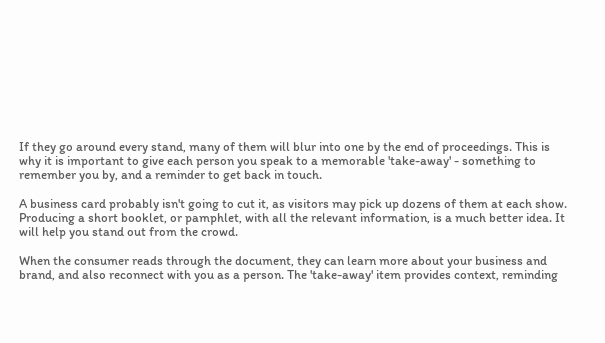If they go around every stand, many of them will blur into one by the end of proceedings. This is why it is important to give each person you speak to a memorable 'take-away' - something to remember you by, and a reminder to get back in touch.

A business card probably isn't going to cut it, as visitors may pick up dozens of them at each show. Producing a short booklet, or pamphlet, with all the relevant information, is a much better idea. It will help you stand out from the crowd.

When the consumer reads through the document, they can learn more about your business and brand, and also reconnect with you as a person. The 'take-away' item provides context, reminding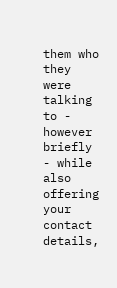them who they were talking to - however briefly - while also offering your contact details,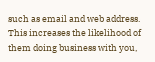such as email and web address. This increases the likelihood of them doing business with you,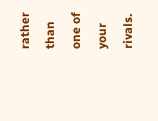rather than one of your rivals.